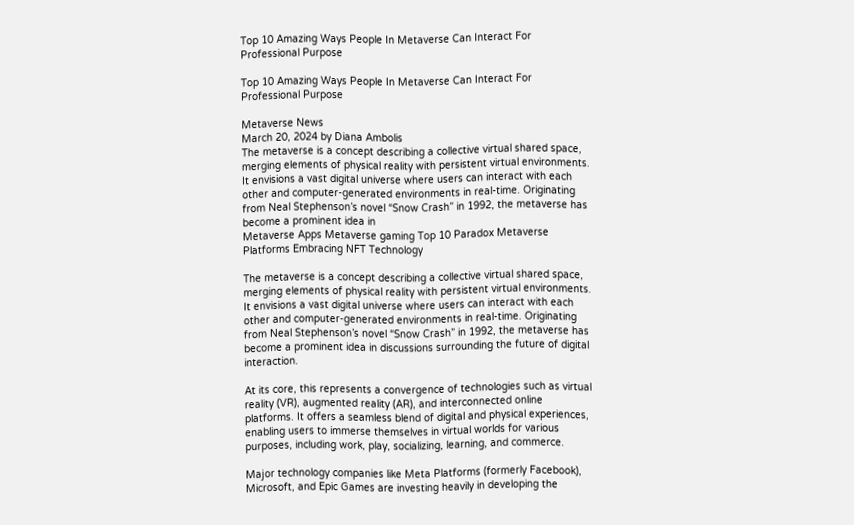Top 10 Amazing Ways People In Metaverse Can Interact For Professional Purpose

Top 10 Amazing Ways People In Metaverse Can Interact For Professional Purpose

Metaverse News
March 20, 2024 by Diana Ambolis
The metaverse is a concept describing a collective virtual shared space, merging elements of physical reality with persistent virtual environments. It envisions a vast digital universe where users can interact with each other and computer-generated environments in real-time. Originating from Neal Stephenson’s novel “Snow Crash” in 1992, the metaverse has become a prominent idea in
Metaverse Apps Metaverse gaming Top 10 Paradox Metaverse Platforms Embracing NFT Technology

The metaverse is a concept describing a collective virtual shared space, merging elements of physical reality with persistent virtual environments. It envisions a vast digital universe where users can interact with each other and computer-generated environments in real-time. Originating from Neal Stephenson’s novel “Snow Crash” in 1992, the metaverse has become a prominent idea in discussions surrounding the future of digital interaction.

At its core, this represents a convergence of technologies such as virtual reality (VR), augmented reality (AR), and interconnected online platforms. It offers a seamless blend of digital and physical experiences, enabling users to immerse themselves in virtual worlds for various purposes, including work, play, socializing, learning, and commerce.

Major technology companies like Meta Platforms (formerly Facebook), Microsoft, and Epic Games are investing heavily in developing the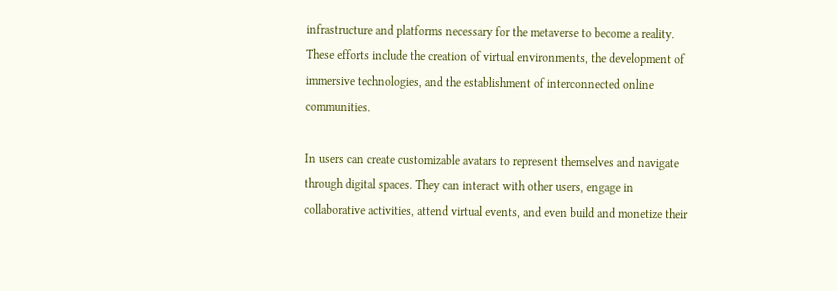infrastructure and platforms necessary for the metaverse to become a reality. These efforts include the creation of virtual environments, the development of immersive technologies, and the establishment of interconnected online communities.

In users can create customizable avatars to represent themselves and navigate through digital spaces. They can interact with other users, engage in collaborative activities, attend virtual events, and even build and monetize their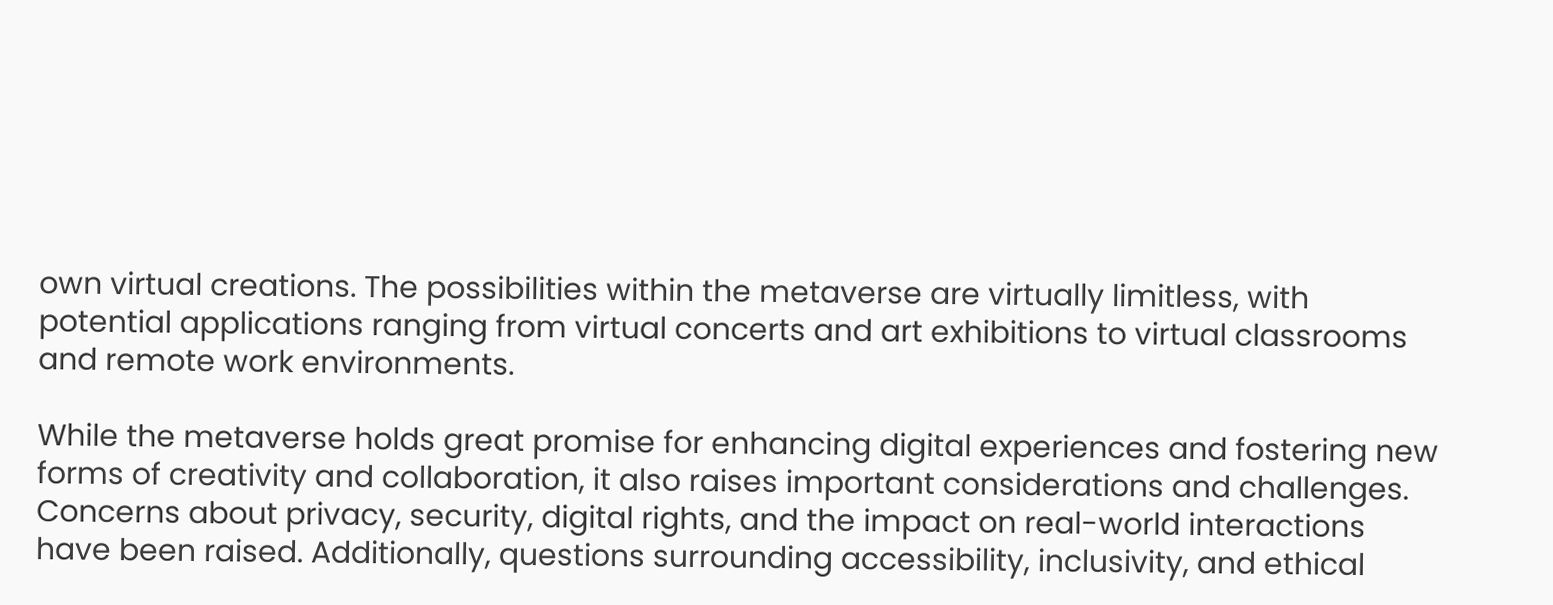own virtual creations. The possibilities within the metaverse are virtually limitless, with potential applications ranging from virtual concerts and art exhibitions to virtual classrooms and remote work environments.

While the metaverse holds great promise for enhancing digital experiences and fostering new forms of creativity and collaboration, it also raises important considerations and challenges. Concerns about privacy, security, digital rights, and the impact on real-world interactions have been raised. Additionally, questions surrounding accessibility, inclusivity, and ethical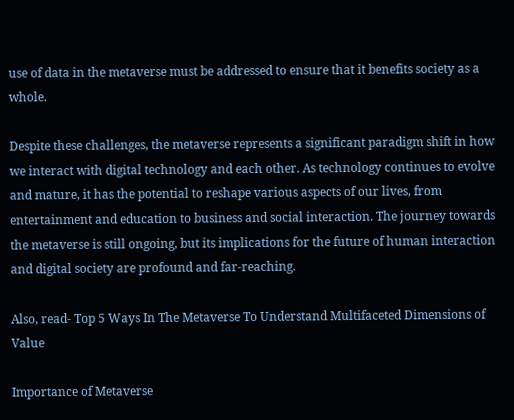use of data in the metaverse must be addressed to ensure that it benefits society as a whole.

Despite these challenges, the metaverse represents a significant paradigm shift in how we interact with digital technology and each other. As technology continues to evolve and mature, it has the potential to reshape various aspects of our lives, from entertainment and education to business and social interaction. The journey towards the metaverse is still ongoing, but its implications for the future of human interaction and digital society are profound and far-reaching.

Also, read- Top 5 Ways In The Metaverse To Understand Multifaceted Dimensions of Value

Importance of Metaverse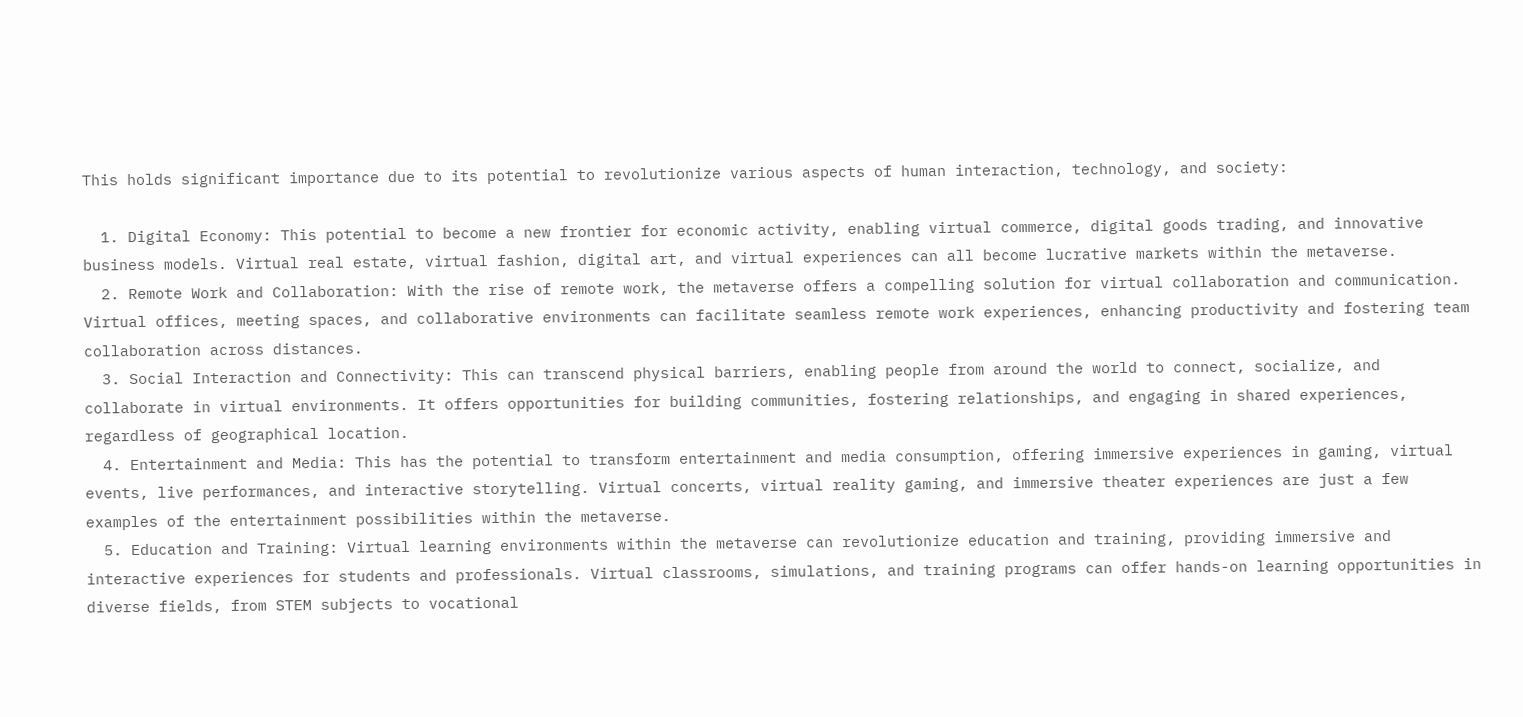This holds significant importance due to its potential to revolutionize various aspects of human interaction, technology, and society:

  1. Digital Economy: This potential to become a new frontier for economic activity, enabling virtual commerce, digital goods trading, and innovative business models. Virtual real estate, virtual fashion, digital art, and virtual experiences can all become lucrative markets within the metaverse.
  2. Remote Work and Collaboration: With the rise of remote work, the metaverse offers a compelling solution for virtual collaboration and communication. Virtual offices, meeting spaces, and collaborative environments can facilitate seamless remote work experiences, enhancing productivity and fostering team collaboration across distances.
  3. Social Interaction and Connectivity: This can transcend physical barriers, enabling people from around the world to connect, socialize, and collaborate in virtual environments. It offers opportunities for building communities, fostering relationships, and engaging in shared experiences, regardless of geographical location.
  4. Entertainment and Media: This has the potential to transform entertainment and media consumption, offering immersive experiences in gaming, virtual events, live performances, and interactive storytelling. Virtual concerts, virtual reality gaming, and immersive theater experiences are just a few examples of the entertainment possibilities within the metaverse.
  5. Education and Training: Virtual learning environments within the metaverse can revolutionize education and training, providing immersive and interactive experiences for students and professionals. Virtual classrooms, simulations, and training programs can offer hands-on learning opportunities in diverse fields, from STEM subjects to vocational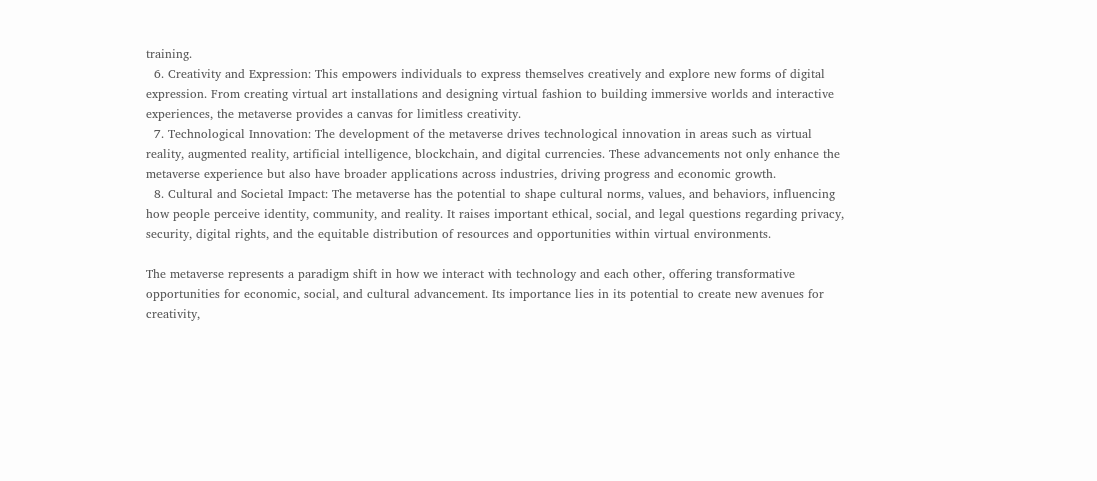training.
  6. Creativity and Expression: This empowers individuals to express themselves creatively and explore new forms of digital expression. From creating virtual art installations and designing virtual fashion to building immersive worlds and interactive experiences, the metaverse provides a canvas for limitless creativity.
  7. Technological Innovation: The development of the metaverse drives technological innovation in areas such as virtual reality, augmented reality, artificial intelligence, blockchain, and digital currencies. These advancements not only enhance the metaverse experience but also have broader applications across industries, driving progress and economic growth.
  8. Cultural and Societal Impact: The metaverse has the potential to shape cultural norms, values, and behaviors, influencing how people perceive identity, community, and reality. It raises important ethical, social, and legal questions regarding privacy, security, digital rights, and the equitable distribution of resources and opportunities within virtual environments.

The metaverse represents a paradigm shift in how we interact with technology and each other, offering transformative opportunities for economic, social, and cultural advancement. Its importance lies in its potential to create new avenues for creativity,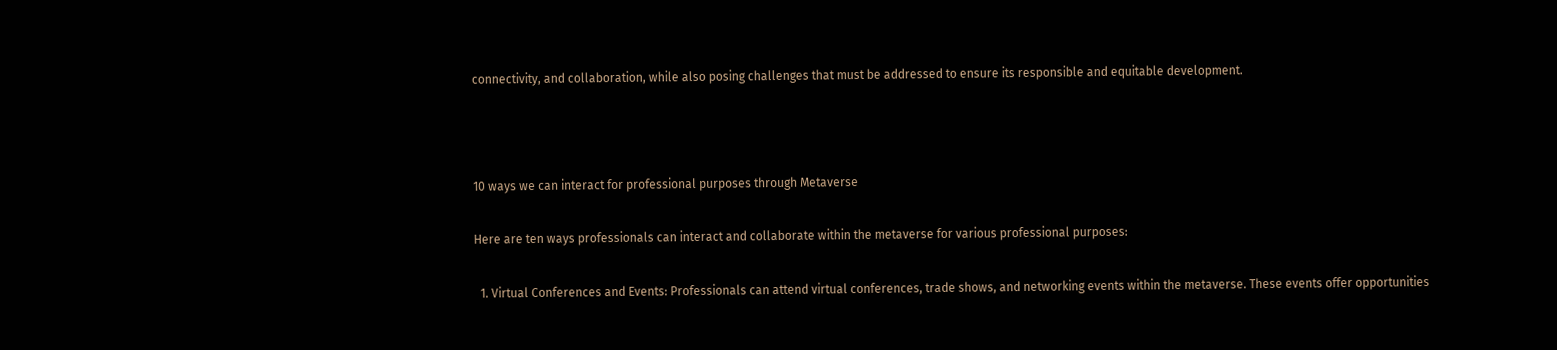connectivity, and collaboration, while also posing challenges that must be addressed to ensure its responsible and equitable development.



10 ways we can interact for professional purposes through Metaverse

Here are ten ways professionals can interact and collaborate within the metaverse for various professional purposes:

  1. Virtual Conferences and Events: Professionals can attend virtual conferences, trade shows, and networking events within the metaverse. These events offer opportunities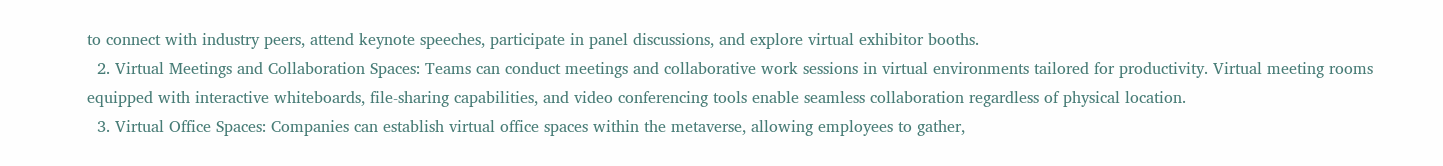to connect with industry peers, attend keynote speeches, participate in panel discussions, and explore virtual exhibitor booths.
  2. Virtual Meetings and Collaboration Spaces: Teams can conduct meetings and collaborative work sessions in virtual environments tailored for productivity. Virtual meeting rooms equipped with interactive whiteboards, file-sharing capabilities, and video conferencing tools enable seamless collaboration regardless of physical location.
  3. Virtual Office Spaces: Companies can establish virtual office spaces within the metaverse, allowing employees to gather,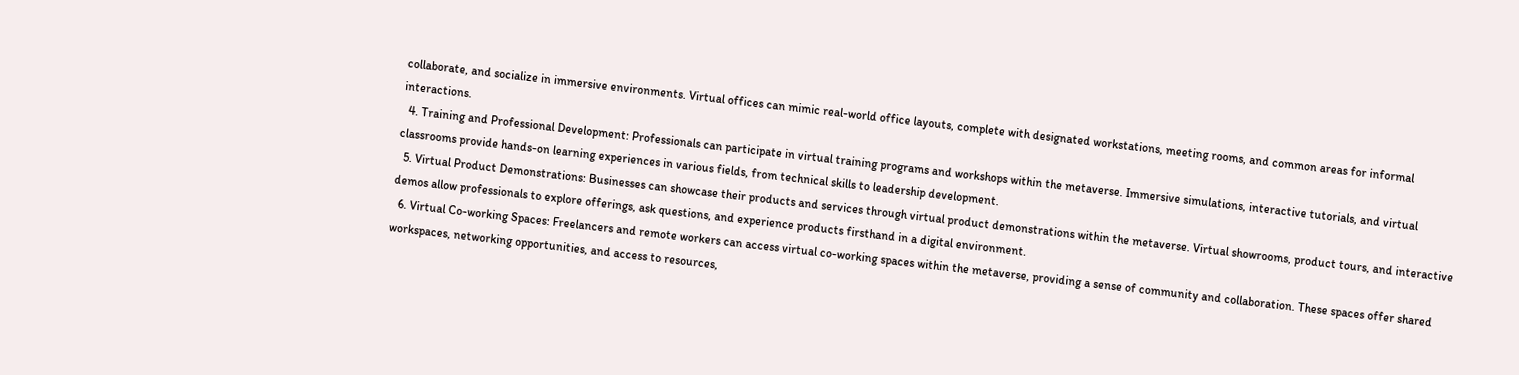collaborate, and socialize in immersive environments. Virtual offices can mimic real-world office layouts, complete with designated workstations, meeting rooms, and common areas for informal interactions.
  4. Training and Professional Development: Professionals can participate in virtual training programs and workshops within the metaverse. Immersive simulations, interactive tutorials, and virtual classrooms provide hands-on learning experiences in various fields, from technical skills to leadership development.
  5. Virtual Product Demonstrations: Businesses can showcase their products and services through virtual product demonstrations within the metaverse. Virtual showrooms, product tours, and interactive demos allow professionals to explore offerings, ask questions, and experience products firsthand in a digital environment.
  6. Virtual Co-working Spaces: Freelancers and remote workers can access virtual co-working spaces within the metaverse, providing a sense of community and collaboration. These spaces offer shared workspaces, networking opportunities, and access to resources,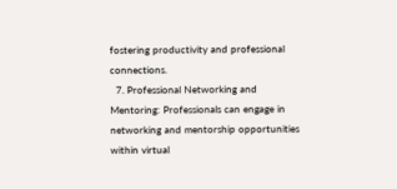fostering productivity and professional connections.
  7. Professional Networking and Mentoring: Professionals can engage in networking and mentorship opportunities within virtual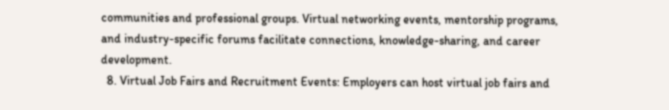communities and professional groups. Virtual networking events, mentorship programs, and industry-specific forums facilitate connections, knowledge-sharing, and career development.
  8. Virtual Job Fairs and Recruitment Events: Employers can host virtual job fairs and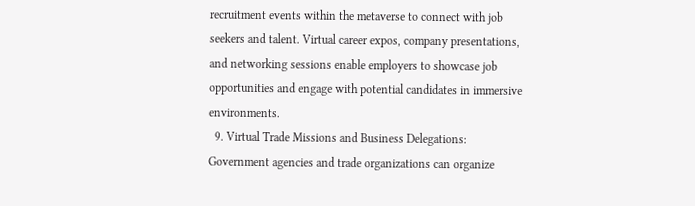recruitment events within the metaverse to connect with job seekers and talent. Virtual career expos, company presentations, and networking sessions enable employers to showcase job opportunities and engage with potential candidates in immersive environments.
  9. Virtual Trade Missions and Business Delegations: Government agencies and trade organizations can organize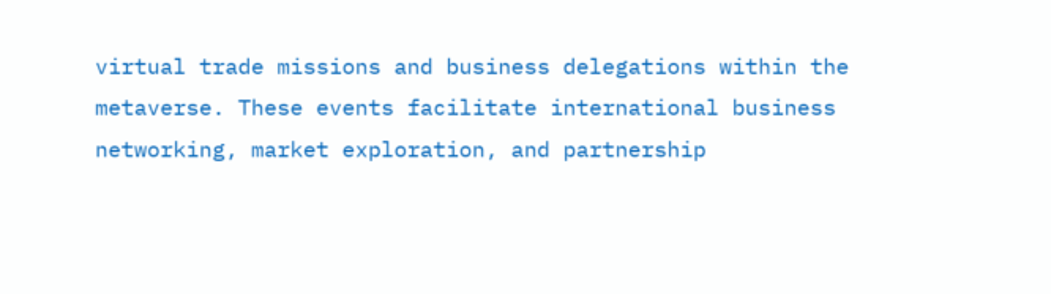virtual trade missions and business delegations within the metaverse. These events facilitate international business networking, market exploration, and partnership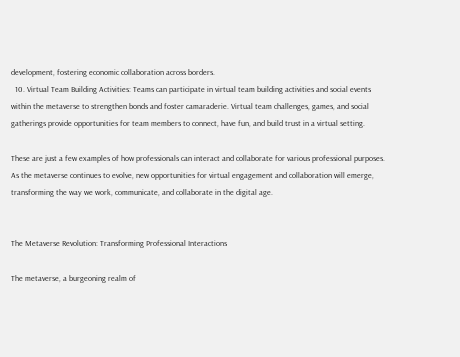development, fostering economic collaboration across borders.
  10. Virtual Team Building Activities: Teams can participate in virtual team building activities and social events within the metaverse to strengthen bonds and foster camaraderie. Virtual team challenges, games, and social gatherings provide opportunities for team members to connect, have fun, and build trust in a virtual setting.

These are just a few examples of how professionals can interact and collaborate for various professional purposes. As the metaverse continues to evolve, new opportunities for virtual engagement and collaboration will emerge, transforming the way we work, communicate, and collaborate in the digital age.


The Metaverse Revolution: Transforming Professional Interactions

The metaverse, a burgeoning realm of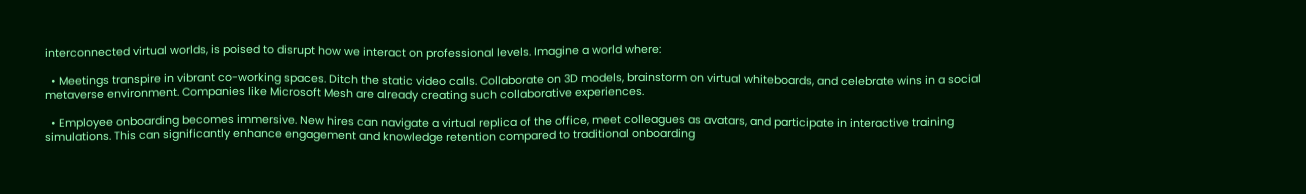interconnected virtual worlds, is poised to disrupt how we interact on professional levels. Imagine a world where:

  • Meetings transpire in vibrant co-working spaces. Ditch the static video calls. Collaborate on 3D models, brainstorm on virtual whiteboards, and celebrate wins in a social metaverse environment. Companies like Microsoft Mesh are already creating such collaborative experiences.

  • Employee onboarding becomes immersive. New hires can navigate a virtual replica of the office, meet colleagues as avatars, and participate in interactive training simulations. This can significantly enhance engagement and knowledge retention compared to traditional onboarding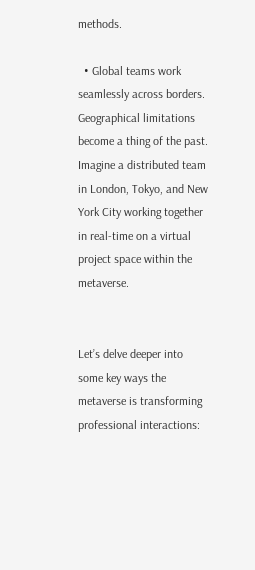methods.

  • Global teams work seamlessly across borders. Geographical limitations become a thing of the past. Imagine a distributed team in London, Tokyo, and New York City working together in real-time on a virtual project space within the metaverse.


Let’s delve deeper into some key ways the metaverse is transforming professional interactions: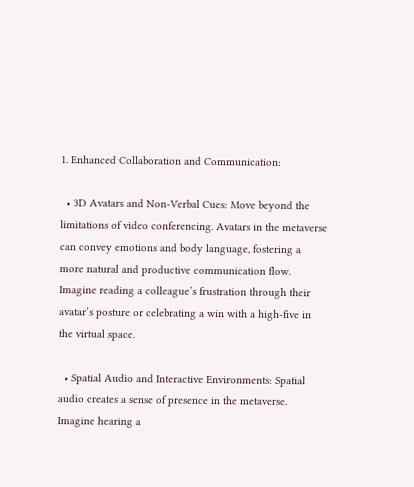1. Enhanced Collaboration and Communication:

  • 3D Avatars and Non-Verbal Cues: Move beyond the limitations of video conferencing. Avatars in the metaverse can convey emotions and body language, fostering a more natural and productive communication flow. Imagine reading a colleague’s frustration through their avatar’s posture or celebrating a win with a high-five in the virtual space.

  • Spatial Audio and Interactive Environments: Spatial audio creates a sense of presence in the metaverse. Imagine hearing a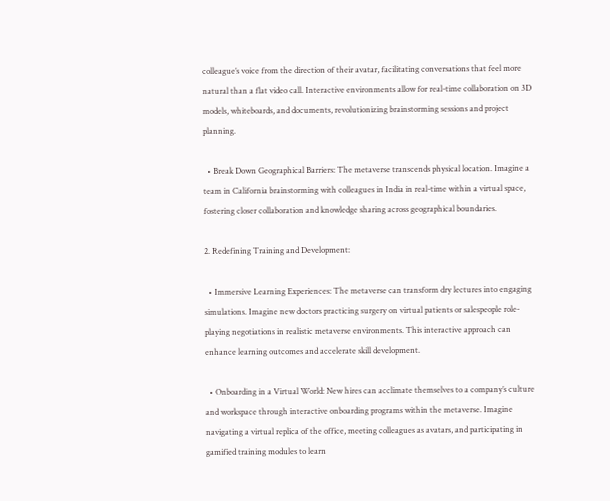colleague’s voice from the direction of their avatar, facilitating conversations that feel more natural than a flat video call. Interactive environments allow for real-time collaboration on 3D models, whiteboards, and documents, revolutionizing brainstorming sessions and project planning.

  • Break Down Geographical Barriers: The metaverse transcends physical location. Imagine a team in California brainstorming with colleagues in India in real-time within a virtual space, fostering closer collaboration and knowledge sharing across geographical boundaries.

2. Redefining Training and Development:

  • Immersive Learning Experiences: The metaverse can transform dry lectures into engaging simulations. Imagine new doctors practicing surgery on virtual patients or salespeople role-playing negotiations in realistic metaverse environments. This interactive approach can enhance learning outcomes and accelerate skill development.

  • Onboarding in a Virtual World: New hires can acclimate themselves to a company’s culture and workspace through interactive onboarding programs within the metaverse. Imagine navigating a virtual replica of the office, meeting colleagues as avatars, and participating in gamified training modules to learn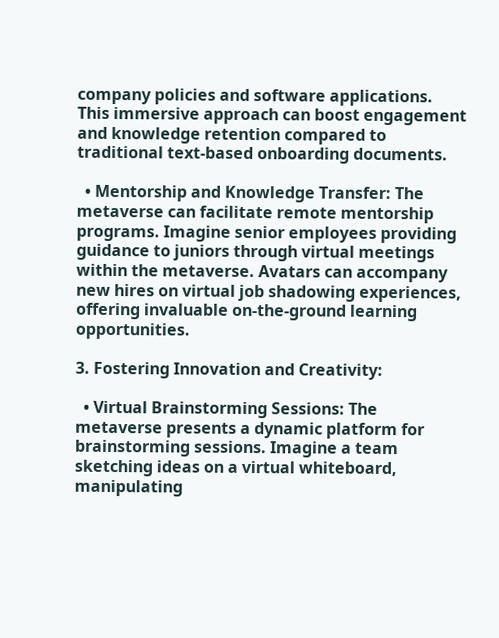company policies and software applications. This immersive approach can boost engagement and knowledge retention compared to traditional text-based onboarding documents.

  • Mentorship and Knowledge Transfer: The metaverse can facilitate remote mentorship programs. Imagine senior employees providing guidance to juniors through virtual meetings within the metaverse. Avatars can accompany new hires on virtual job shadowing experiences, offering invaluable on-the-ground learning opportunities.

3. Fostering Innovation and Creativity:

  • Virtual Brainstorming Sessions: The metaverse presents a dynamic platform for brainstorming sessions. Imagine a team sketching ideas on a virtual whiteboard, manipulating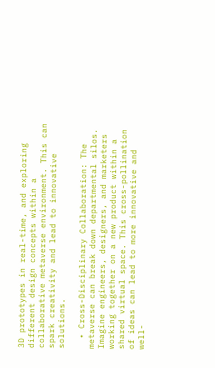3D prototypes in real-time, and exploring different design concepts within a collaborative metaverse environment. This can spark creativity and lead to innovative solutions.

  • Cross-Disciplinary Collaboration: The metaverse can break down departmental silos. Imagine engineers, designers, and marketers working together on a new product within a shared virtual space. This cross-pollination of ideas can lead to more innovative and well-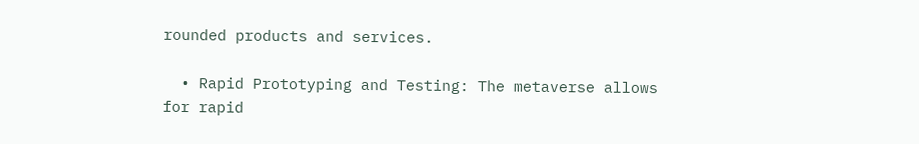rounded products and services.

  • Rapid Prototyping and Testing: The metaverse allows for rapid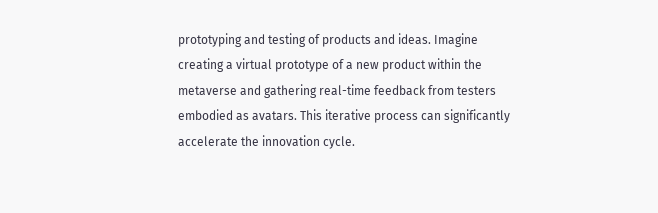prototyping and testing of products and ideas. Imagine creating a virtual prototype of a new product within the metaverse and gathering real-time feedback from testers embodied as avatars. This iterative process can significantly accelerate the innovation cycle.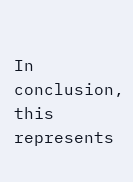In conclusion, this represents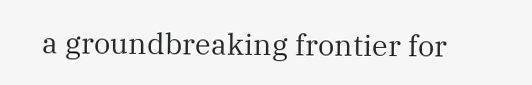a groundbreaking frontier for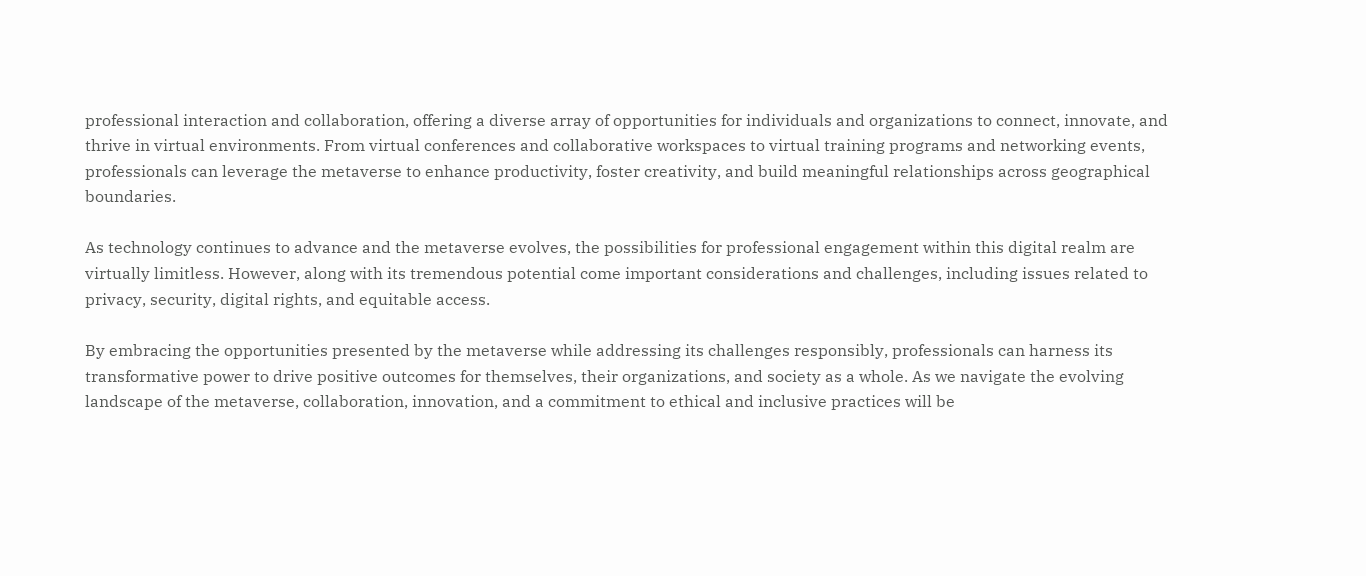professional interaction and collaboration, offering a diverse array of opportunities for individuals and organizations to connect, innovate, and thrive in virtual environments. From virtual conferences and collaborative workspaces to virtual training programs and networking events, professionals can leverage the metaverse to enhance productivity, foster creativity, and build meaningful relationships across geographical boundaries.

As technology continues to advance and the metaverse evolves, the possibilities for professional engagement within this digital realm are virtually limitless. However, along with its tremendous potential come important considerations and challenges, including issues related to privacy, security, digital rights, and equitable access.

By embracing the opportunities presented by the metaverse while addressing its challenges responsibly, professionals can harness its transformative power to drive positive outcomes for themselves, their organizations, and society as a whole. As we navigate the evolving landscape of the metaverse, collaboration, innovation, and a commitment to ethical and inclusive practices will be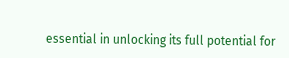essential in unlocking its full potential for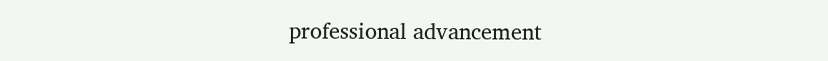professional advancement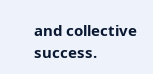and collective success.